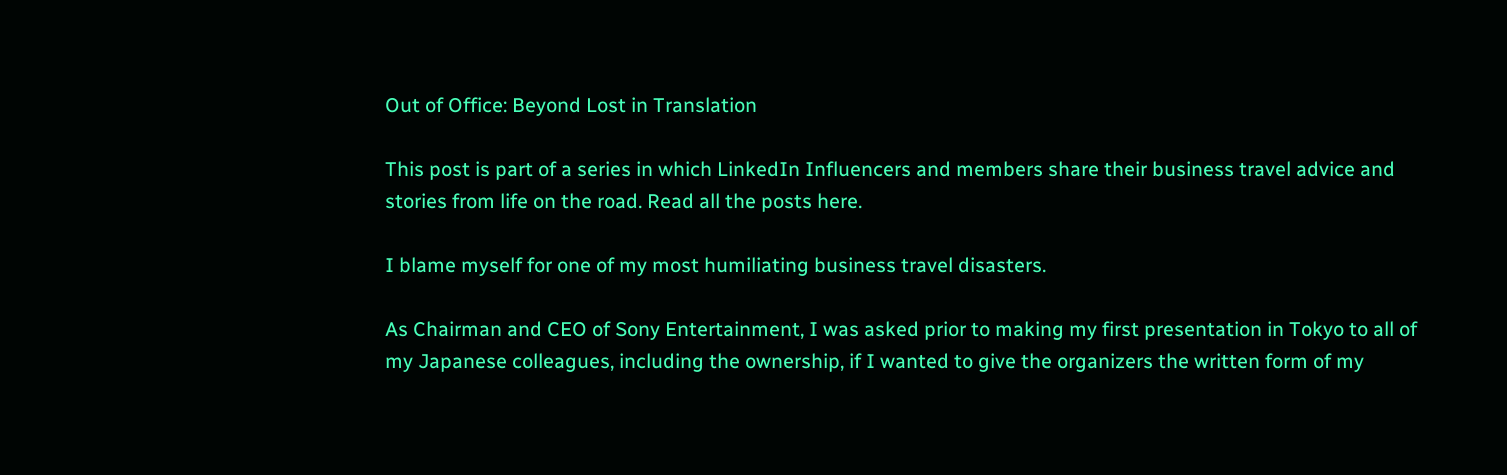Out of Office: Beyond Lost in Translation

This post is part of a series in which LinkedIn Influencers and members share their business travel advice and stories from life on the road. Read all the posts here.

I blame myself for one of my most humiliating business travel disasters.

As Chairman and CEO of Sony Entertainment, I was asked prior to making my first presentation in Tokyo to all of my Japanese colleagues, including the ownership, if I wanted to give the organizers the written form of my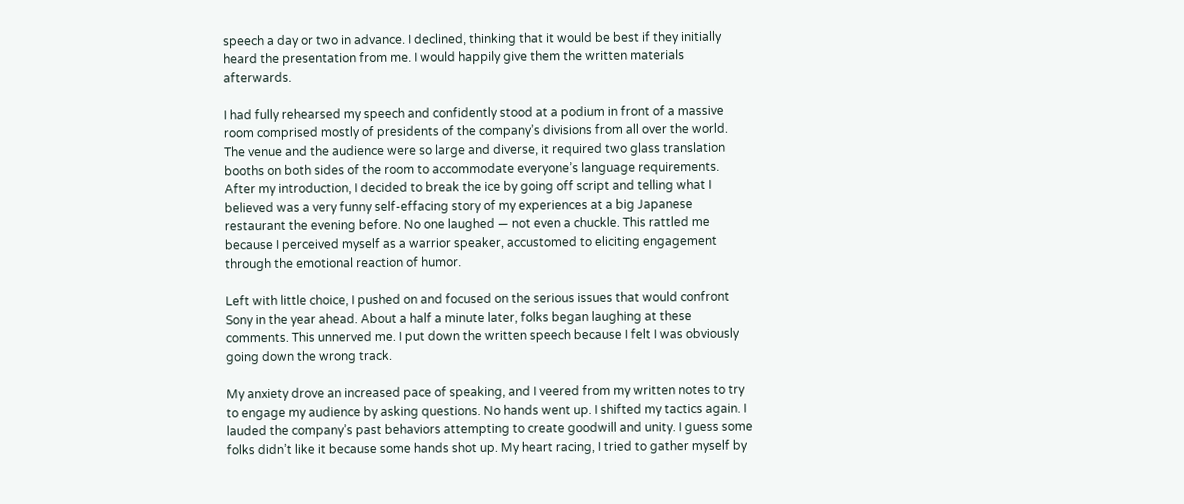speech a day or two in advance. I declined, thinking that it would be best if they initially heard the presentation from me. I would happily give them the written materials afterwards.

I had fully rehearsed my speech and confidently stood at a podium in front of a massive room comprised mostly of presidents of the company’s divisions from all over the world. The venue and the audience were so large and diverse, it required two glass translation booths on both sides of the room to accommodate everyone’s language requirements. After my introduction, I decided to break the ice by going off script and telling what I believed was a very funny self-effacing story of my experiences at a big Japanese restaurant the evening before. No one laughed — not even a chuckle. This rattled me because I perceived myself as a warrior speaker, accustomed to eliciting engagement through the emotional reaction of humor.

Left with little choice, I pushed on and focused on the serious issues that would confront Sony in the year ahead. About a half a minute later, folks began laughing at these comments. This unnerved me. I put down the written speech because I felt I was obviously going down the wrong track.

My anxiety drove an increased pace of speaking, and I veered from my written notes to try to engage my audience by asking questions. No hands went up. I shifted my tactics again. I lauded the company’s past behaviors attempting to create goodwill and unity. I guess some folks didn’t like it because some hands shot up. My heart racing, I tried to gather myself by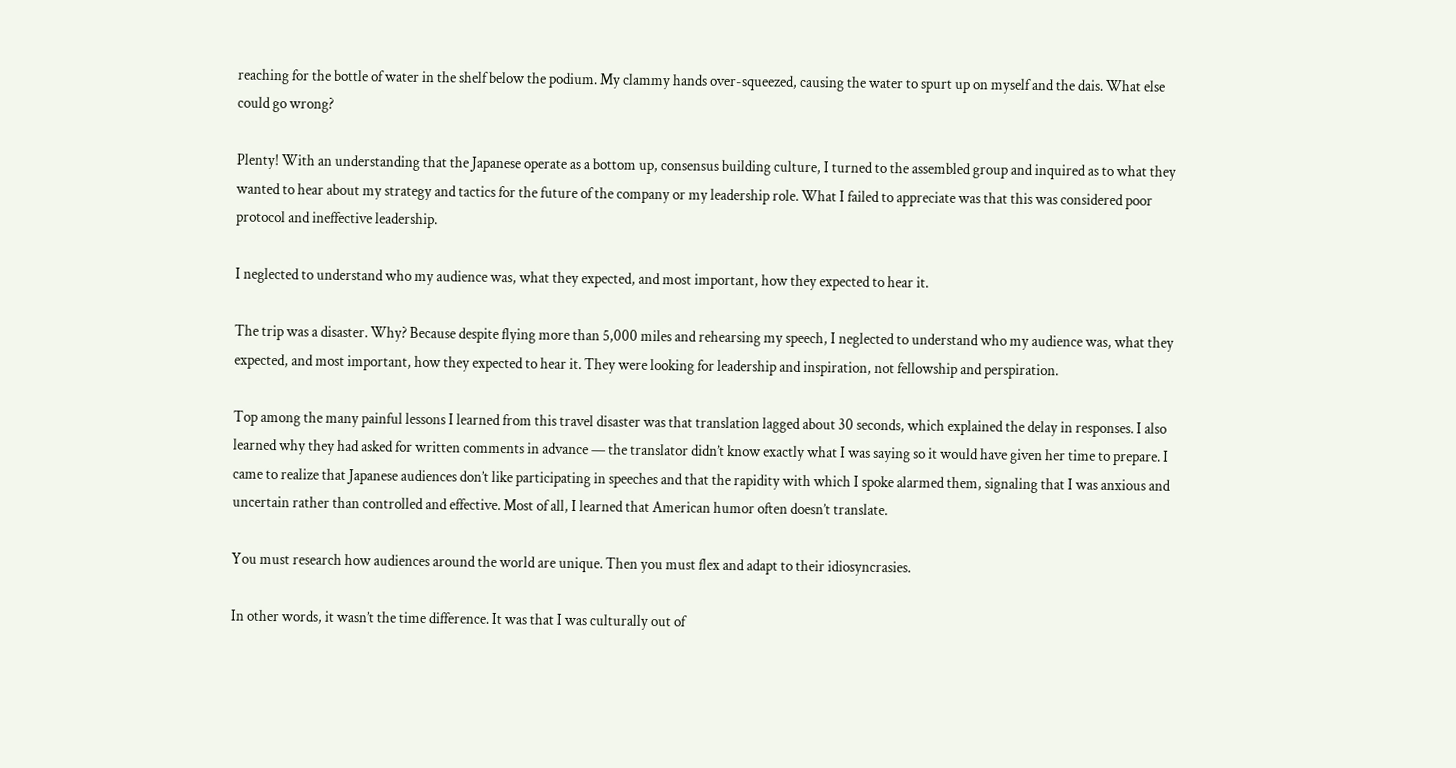reaching for the bottle of water in the shelf below the podium. My clammy hands over-squeezed, causing the water to spurt up on myself and the dais. What else could go wrong?

Plenty! With an understanding that the Japanese operate as a bottom up, consensus building culture, I turned to the assembled group and inquired as to what they wanted to hear about my strategy and tactics for the future of the company or my leadership role. What I failed to appreciate was that this was considered poor protocol and ineffective leadership.

I neglected to understand who my audience was, what they expected, and most important, how they expected to hear it.

The trip was a disaster. Why? Because despite flying more than 5,000 miles and rehearsing my speech, I neglected to understand who my audience was, what they expected, and most important, how they expected to hear it. They were looking for leadership and inspiration, not fellowship and perspiration.

Top among the many painful lessons I learned from this travel disaster was that translation lagged about 30 seconds, which explained the delay in responses. I also learned why they had asked for written comments in advance — the translator didn’t know exactly what I was saying so it would have given her time to prepare. I came to realize that Japanese audiences don’t like participating in speeches and that the rapidity with which I spoke alarmed them, signaling that I was anxious and uncertain rather than controlled and effective. Most of all, I learned that American humor often doesn’t translate.

You must research how audiences around the world are unique. Then you must flex and adapt to their idiosyncrasies.

In other words, it wasn’t the time difference. It was that I was culturally out of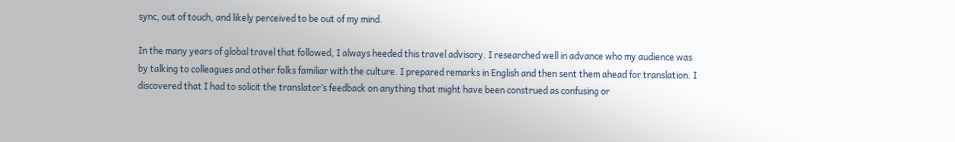sync, out of touch, and likely perceived to be out of my mind.

In the many years of global travel that followed, I always heeded this travel advisory. I researched well in advance who my audience was by talking to colleagues and other folks familiar with the culture. I prepared remarks in English and then sent them ahead for translation. I discovered that I had to solicit the translator’s feedback on anything that might have been construed as confusing or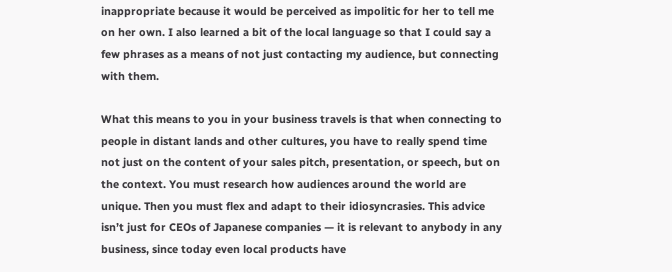inappropriate because it would be perceived as impolitic for her to tell me on her own. I also learned a bit of the local language so that I could say a few phrases as a means of not just contacting my audience, but connecting with them.

What this means to you in your business travels is that when connecting to people in distant lands and other cultures, you have to really spend time not just on the content of your sales pitch, presentation, or speech, but on the context. You must research how audiences around the world are unique. Then you must flex and adapt to their idiosyncrasies. This advice isn’t just for CEOs of Japanese companies — it is relevant to anybody in any business, since today even local products have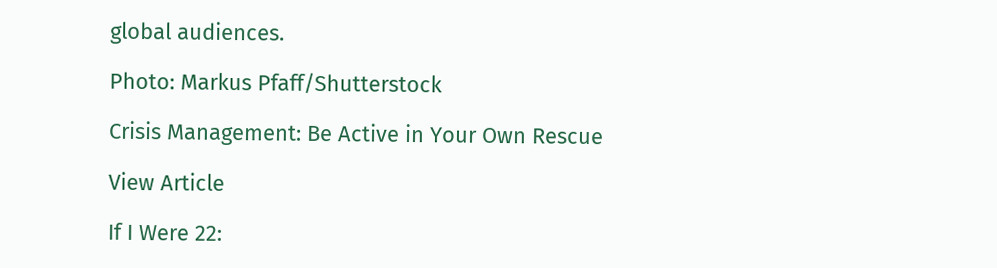global audiences.

Photo: Markus Pfaff/Shutterstock

Crisis Management: Be Active in Your Own Rescue

View Article

If I Were 22: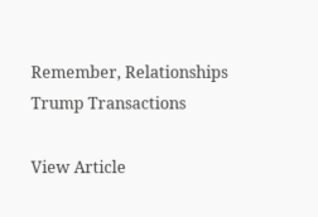Remember, Relationships Trump Transactions

View Article